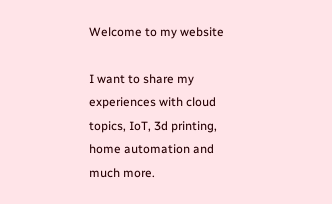Welcome to my website

I want to share my experiences with cloud topics, IoT, 3d printing, home automation and much more.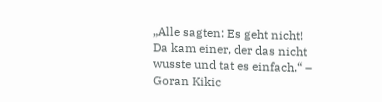„Alle sagten: Es geht nicht! Da kam einer, der das nicht wusste und tat es einfach.“ – Goran Kikic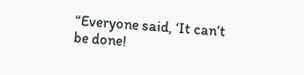“Everyone said, ‘It can’t be done!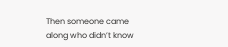Then someone came along who didn’t know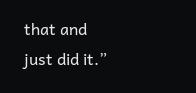that and just did it.”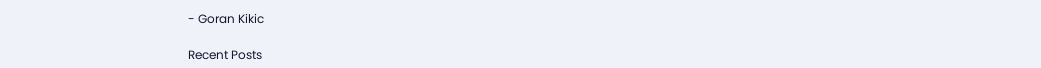- Goran Kikic

Recent Posts